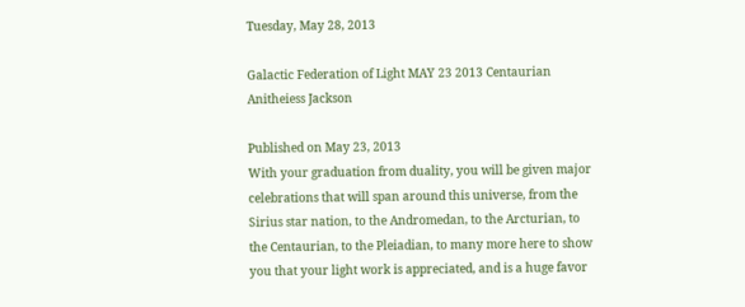Tuesday, May 28, 2013

Galactic Federation of Light MAY 23 2013 Centaurian Anitheiess Jackson

Published on May 23, 2013
With your graduation from duality, you will be given major celebrations that will span around this universe, from the Sirius star nation, to the Andromedan, to the Arcturian, to the Centaurian, to the Pleiadian, to many more here to show you that your light work is appreciated, and is a huge favor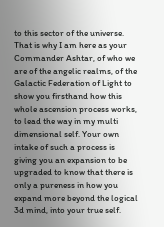to this sector of the universe. That is why I am here as your Commander Ashtar, of who we are of the angelic realms, of the Galactic Federation of Light to show you firsthand how this whole ascension process works, to lead the way in my multi dimensional self. Your own intake of such a process is giving you an expansion to be upgraded to know that there is only a pureness in how you expand more beyond the logical 3d mind, into your true self.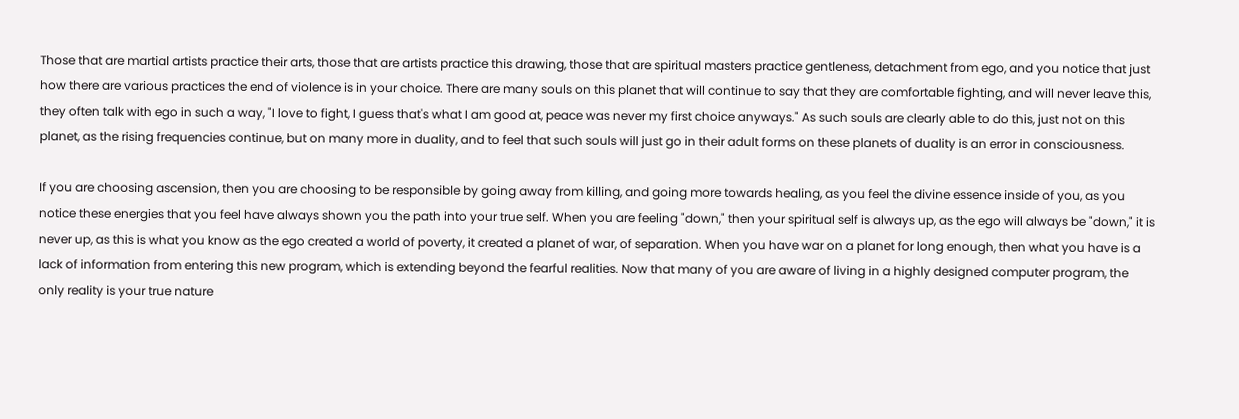Those that are martial artists practice their arts, those that are artists practice this drawing, those that are spiritual masters practice gentleness, detachment from ego, and you notice that just how there are various practices the end of violence is in your choice. There are many souls on this planet that will continue to say that they are comfortable fighting, and will never leave this, they often talk with ego in such a way, "I love to fight, I guess that's what I am good at, peace was never my first choice anyways." As such souls are clearly able to do this, just not on this planet, as the rising frequencies continue, but on many more in duality, and to feel that such souls will just go in their adult forms on these planets of duality is an error in consciousness.

If you are choosing ascension, then you are choosing to be responsible by going away from killing, and going more towards healing, as you feel the divine essence inside of you, as you notice these energies that you feel have always shown you the path into your true self. When you are feeling "down," then your spiritual self is always up, as the ego will always be "down," it is never up, as this is what you know as the ego created a world of poverty, it created a planet of war, of separation. When you have war on a planet for long enough, then what you have is a lack of information from entering this new program, which is extending beyond the fearful realities. Now that many of you are aware of living in a highly designed computer program, the only reality is your true nature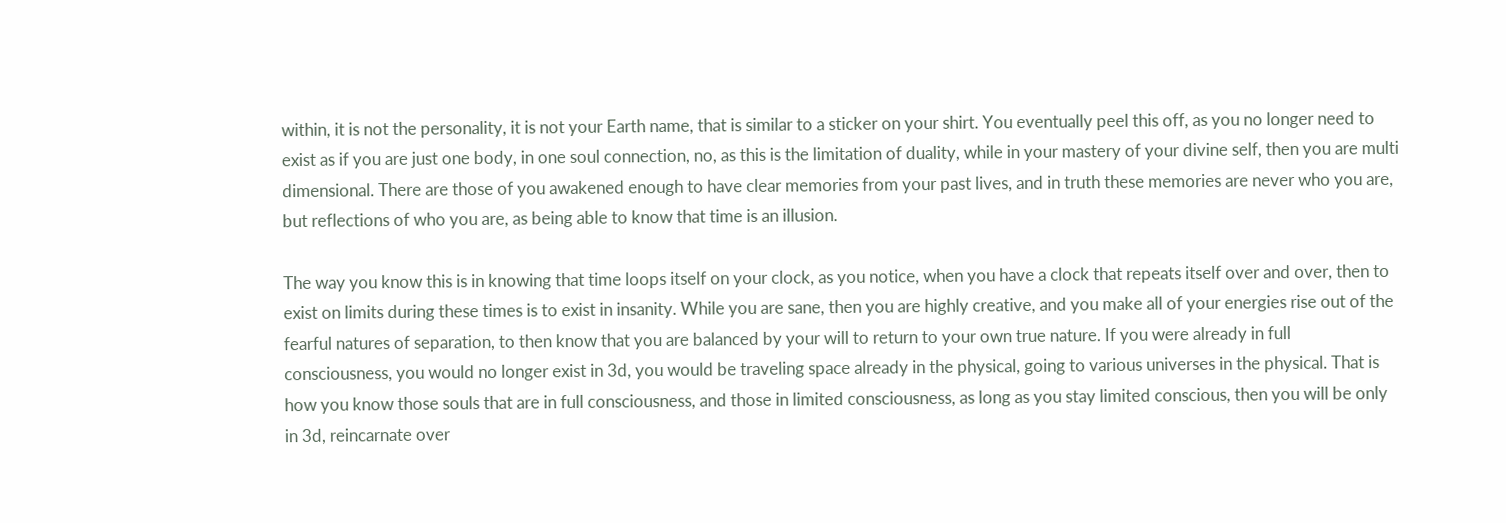within, it is not the personality, it is not your Earth name, that is similar to a sticker on your shirt. You eventually peel this off, as you no longer need to exist as if you are just one body, in one soul connection, no, as this is the limitation of duality, while in your mastery of your divine self, then you are multi dimensional. There are those of you awakened enough to have clear memories from your past lives, and in truth these memories are never who you are, but reflections of who you are, as being able to know that time is an illusion.

The way you know this is in knowing that time loops itself on your clock, as you notice, when you have a clock that repeats itself over and over, then to exist on limits during these times is to exist in insanity. While you are sane, then you are highly creative, and you make all of your energies rise out of the fearful natures of separation, to then know that you are balanced by your will to return to your own true nature. If you were already in full consciousness, you would no longer exist in 3d, you would be traveling space already in the physical, going to various universes in the physical. That is how you know those souls that are in full consciousness, and those in limited consciousness, as long as you stay limited conscious, then you will be only in 3d, reincarnate over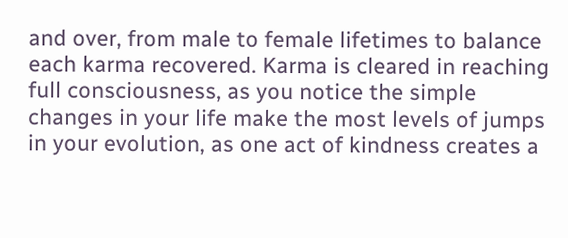and over, from male to female lifetimes to balance each karma recovered. Karma is cleared in reaching full consciousness, as you notice the simple changes in your life make the most levels of jumps in your evolution, as one act of kindness creates a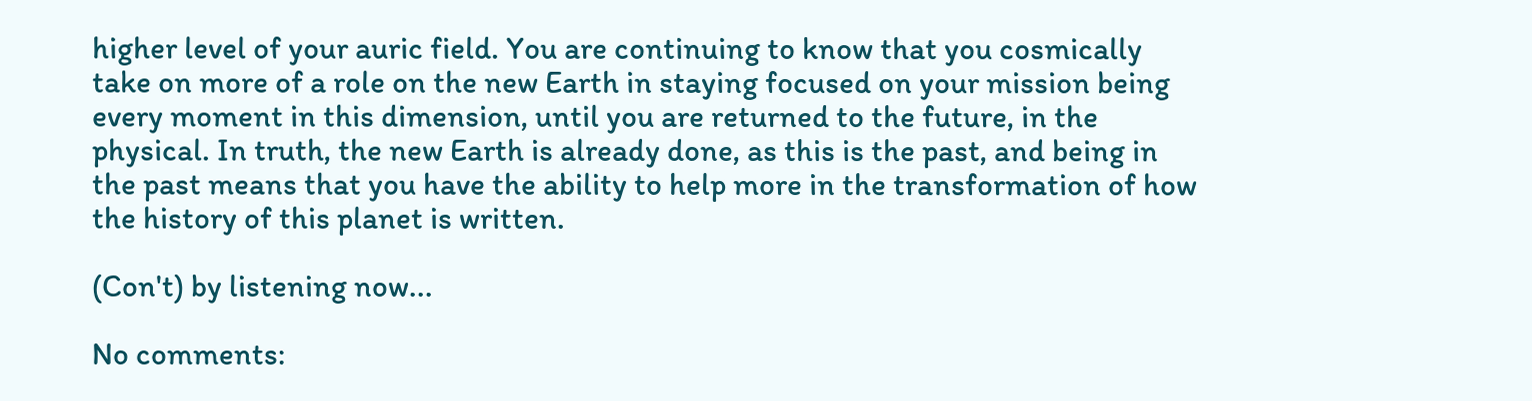higher level of your auric field. You are continuing to know that you cosmically take on more of a role on the new Earth in staying focused on your mission being every moment in this dimension, until you are returned to the future, in the physical. In truth, the new Earth is already done, as this is the past, and being in the past means that you have the ability to help more in the transformation of how the history of this planet is written.

(Con't) by listening now...

No comments: